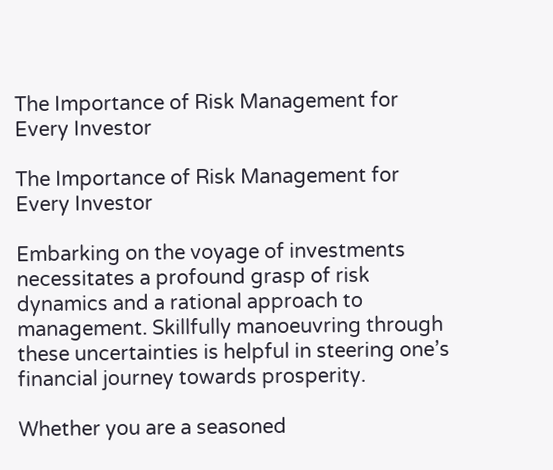The Importance of Risk Management for Every Investor

The Importance of Risk Management for Every Investor

Embarking on the voyage of investments necessitates a profound grasp of risk dynamics and a rational approach to management. Skillfully manoeuvring through these uncertainties is helpful in steering one’s financial journey towards prosperity.

Whether you are a seasoned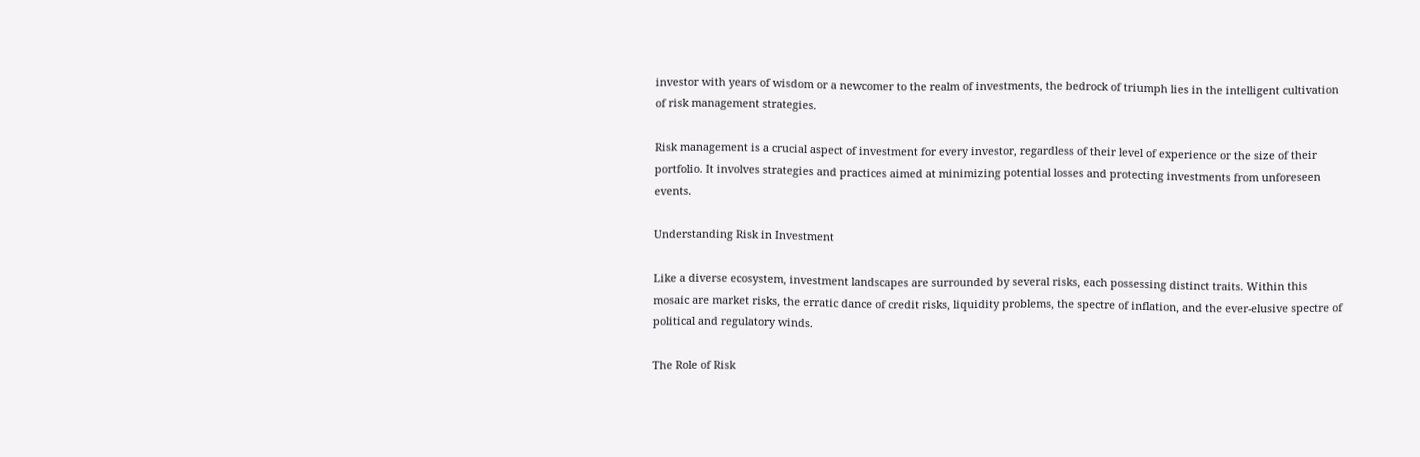investor with years of wisdom or a newcomer to the realm of investments, the bedrock of triumph lies in the intelligent cultivation of risk management strategies.

Risk management is a crucial aspect of investment for every investor, regardless of their level of experience or the size of their portfolio. It involves strategies and practices aimed at minimizing potential losses and protecting investments from unforeseen events.

Understanding Risk in Investment

Like a diverse ecosystem, investment landscapes are surrounded by several risks, each possessing distinct traits. Within this mosaic are market risks, the erratic dance of credit risks, liquidity problems, the spectre of inflation, and the ever-elusive spectre of political and regulatory winds.

The Role of Risk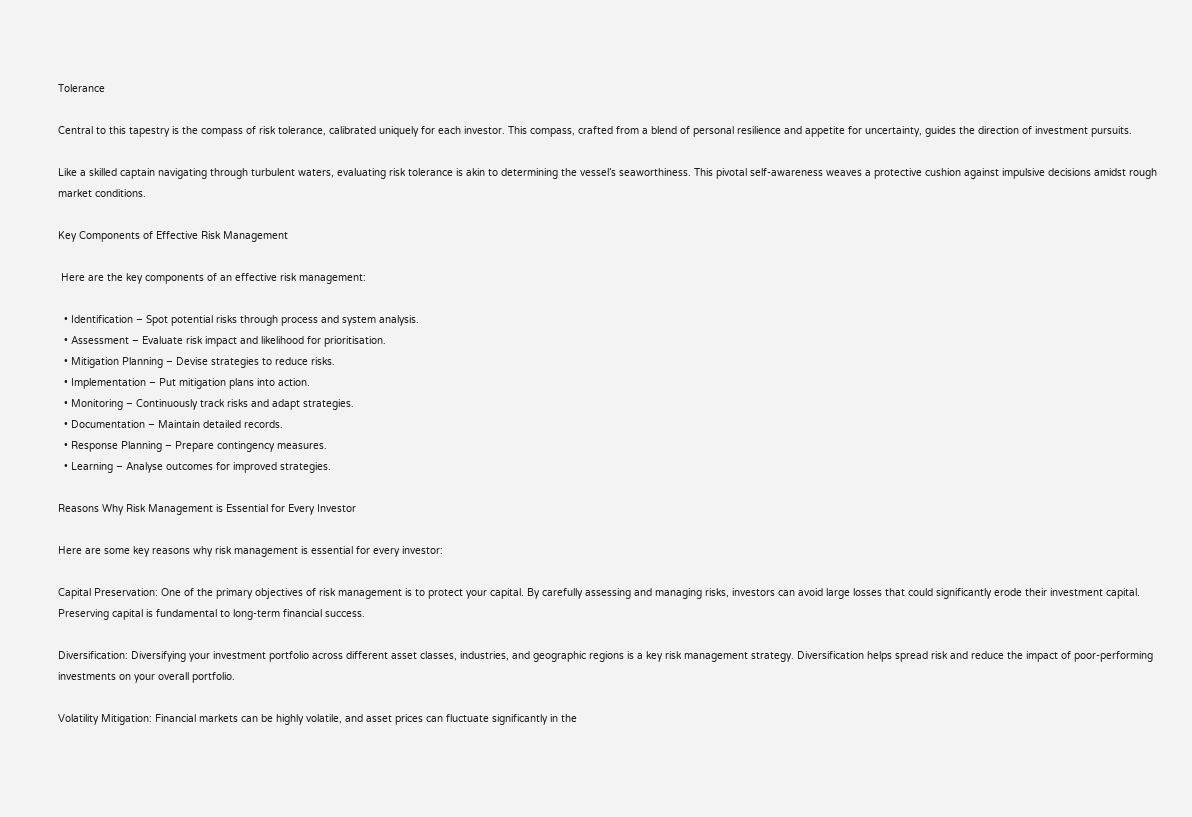Tolerance

Central to this tapestry is the compass of risk tolerance, calibrated uniquely for each investor. This compass, crafted from a blend of personal resilience and appetite for uncertainty, guides the direction of investment pursuits.

Like a skilled captain navigating through turbulent waters, evaluating risk tolerance is akin to determining the vessel’s seaworthiness. This pivotal self-awareness weaves a protective cushion against impulsive decisions amidst rough market conditions.

Key Components of Effective Risk Management

 Here are the key components of an effective risk management:

  • Identification – Spot potential risks through process and system analysis.
  • Assessment – Evaluate risk impact and likelihood for prioritisation.
  • Mitigation Planning – Devise strategies to reduce risks.
  • Implementation – Put mitigation plans into action.
  • Monitoring – Continuously track risks and adapt strategies.
  • Documentation – Maintain detailed records.
  • Response Planning – Prepare contingency measures.
  • Learning – Analyse outcomes for improved strategies.

Reasons Why Risk Management is Essential for Every Investor

Here are some key reasons why risk management is essential for every investor:

Capital Preservation: One of the primary objectives of risk management is to protect your capital. By carefully assessing and managing risks, investors can avoid large losses that could significantly erode their investment capital. Preserving capital is fundamental to long-term financial success.

Diversification: Diversifying your investment portfolio across different asset classes, industries, and geographic regions is a key risk management strategy. Diversification helps spread risk and reduce the impact of poor-performing investments on your overall portfolio.

Volatility Mitigation: Financial markets can be highly volatile, and asset prices can fluctuate significantly in the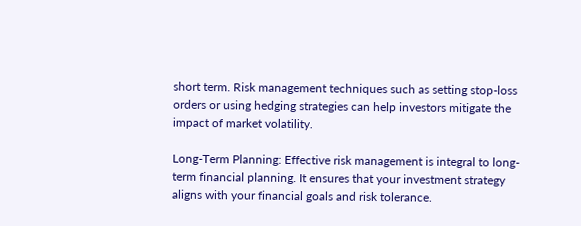short term. Risk management techniques such as setting stop-loss orders or using hedging strategies can help investors mitigate the impact of market volatility.

Long-Term Planning: Effective risk management is integral to long-term financial planning. It ensures that your investment strategy aligns with your financial goals and risk tolerance.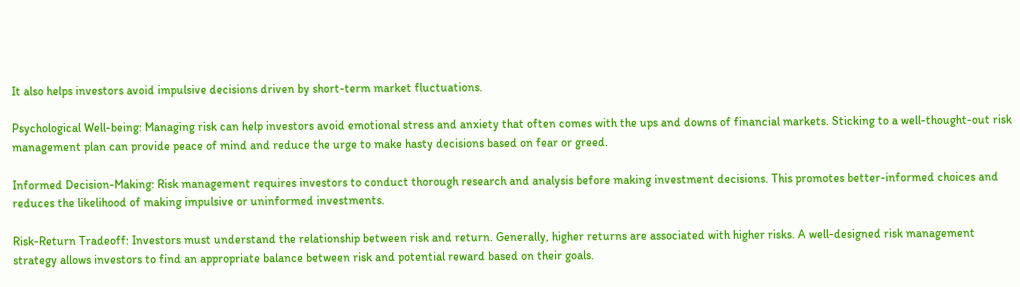It also helps investors avoid impulsive decisions driven by short-term market fluctuations.

Psychological Well-being: Managing risk can help investors avoid emotional stress and anxiety that often comes with the ups and downs of financial markets. Sticking to a well-thought-out risk management plan can provide peace of mind and reduce the urge to make hasty decisions based on fear or greed.

Informed Decision-Making: Risk management requires investors to conduct thorough research and analysis before making investment decisions. This promotes better-informed choices and reduces the likelihood of making impulsive or uninformed investments.

Risk-Return Tradeoff: Investors must understand the relationship between risk and return. Generally, higher returns are associated with higher risks. A well-designed risk management strategy allows investors to find an appropriate balance between risk and potential reward based on their goals.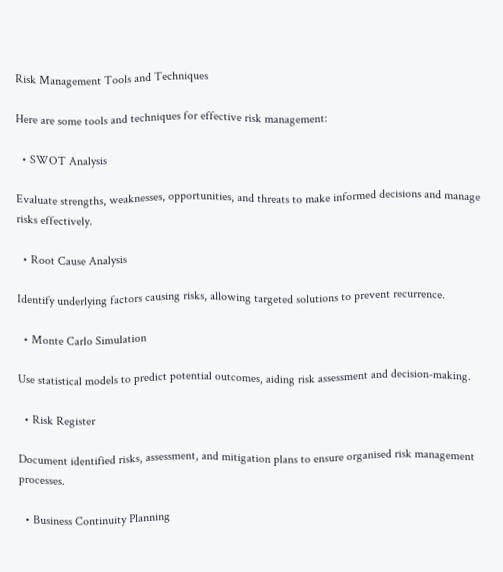Risk Management Tools and Techniques

Here are some tools and techniques for effective risk management:

  • SWOT Analysis

Evaluate strengths, weaknesses, opportunities, and threats to make informed decisions and manage risks effectively.

  • Root Cause Analysis

Identify underlying factors causing risks, allowing targeted solutions to prevent recurrence.

  • Monte Carlo Simulation

Use statistical models to predict potential outcomes, aiding risk assessment and decision-making.

  • Risk Register

Document identified risks, assessment, and mitigation plans to ensure organised risk management processes.

  • Business Continuity Planning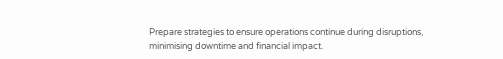Prepare strategies to ensure operations continue during disruptions, minimising downtime and financial impact.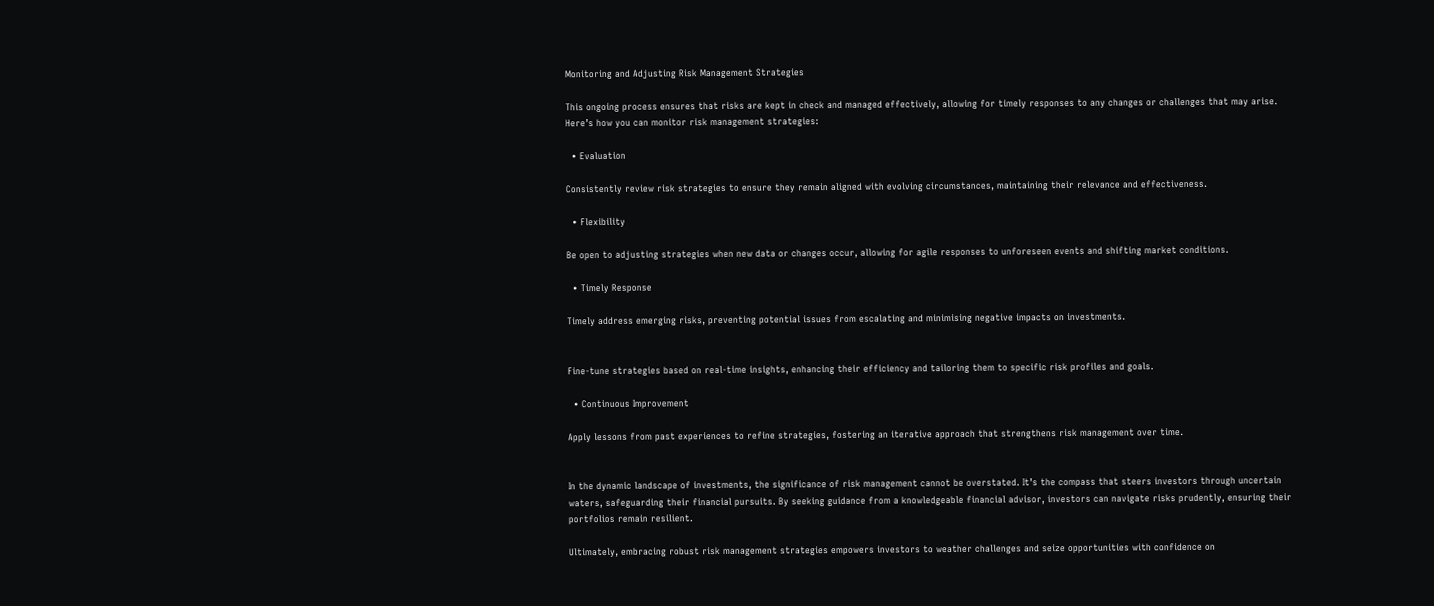Monitoring and Adjusting Risk Management Strategies

This ongoing process ensures that risks are kept in check and managed effectively, allowing for timely responses to any changes or challenges that may arise. Here’s how you can monitor risk management strategies:

  • Evaluation

Consistently review risk strategies to ensure they remain aligned with evolving circumstances, maintaining their relevance and effectiveness.

  • Flexibility

Be open to adjusting strategies when new data or changes occur, allowing for agile responses to unforeseen events and shifting market conditions.

  • Timely Response

Timely address emerging risks, preventing potential issues from escalating and minimising negative impacts on investments.


Fine-tune strategies based on real-time insights, enhancing their efficiency and tailoring them to specific risk profiles and goals.

  • Continuous Improvement

Apply lessons from past experiences to refine strategies, fostering an iterative approach that strengthens risk management over time.


In the dynamic landscape of investments, the significance of risk management cannot be overstated. It’s the compass that steers investors through uncertain waters, safeguarding their financial pursuits. By seeking guidance from a knowledgeable financial advisor, investors can navigate risks prudently, ensuring their portfolios remain resilient.

Ultimately, embracing robust risk management strategies empowers investors to weather challenges and seize opportunities with confidence on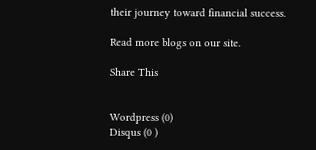their journey toward financial success.

Read more blogs on our site.

Share This


Wordpress (0)
Disqus (0 )